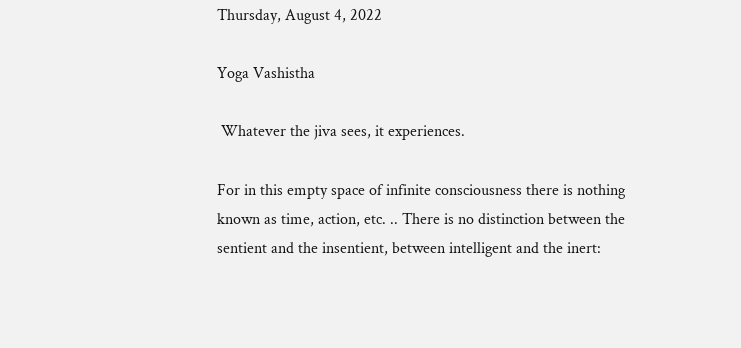Thursday, August 4, 2022

Yoga Vashistha

 Whatever the jiva sees, it experiences.

For in this empty space of infinite consciousness there is nothing known as time, action, etc. .. There is no distinction between the sentient and the insentient, between intelligent and the inert: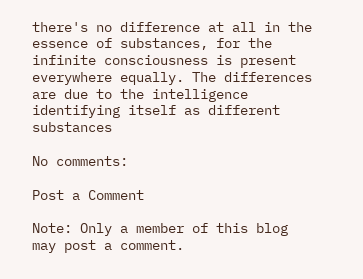there's no difference at all in the essence of substances, for the infinite consciousness is present everywhere equally. The differences are due to the intelligence identifying itself as different substances

No comments:

Post a Comment

Note: Only a member of this blog may post a comment.